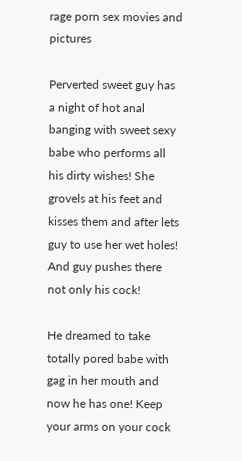rage porn sex movies and pictures

Perverted sweet guy has a night of hot anal banging with sweet sexy babe who performs all his dirty wishes! She grovels at his feet and kisses them and after lets guy to use her wet holes! And guy pushes there not only his cock!

He dreamed to take totally pored babe with gag in her mouth and now he has one! Keep your arms on your cock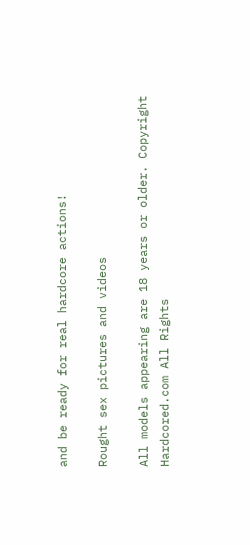and be ready for real hardcore actions!

Rought sex pictures and videos

All models appearing are 18 years or older. Copyright Hardcored.com All Rights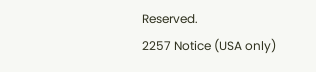Reserved.
2257 Notice (USA only)